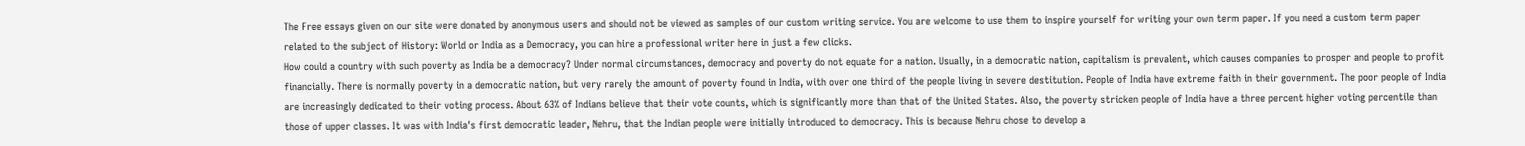The Free essays given on our site were donated by anonymous users and should not be viewed as samples of our custom writing service. You are welcome to use them to inspire yourself for writing your own term paper. If you need a custom term paper related to the subject of History: World or India as a Democracy, you can hire a professional writer here in just a few clicks.
How could a country with such poverty as India be a democracy? Under normal circumstances, democracy and poverty do not equate for a nation. Usually, in a democratic nation, capitalism is prevalent, which causes companies to prosper and people to profit financially. There is normally poverty in a democratic nation, but very rarely the amount of poverty found in India, with over one third of the people living in severe destitution. People of India have extreme faith in their government. The poor people of India are increasingly dedicated to their voting process. About 63% of Indians believe that their vote counts, which is significantly more than that of the United States. Also, the poverty stricken people of India have a three percent higher voting percentile than those of upper classes. It was with India's first democratic leader, Nehru, that the Indian people were initially introduced to democracy. This is because Nehru chose to develop a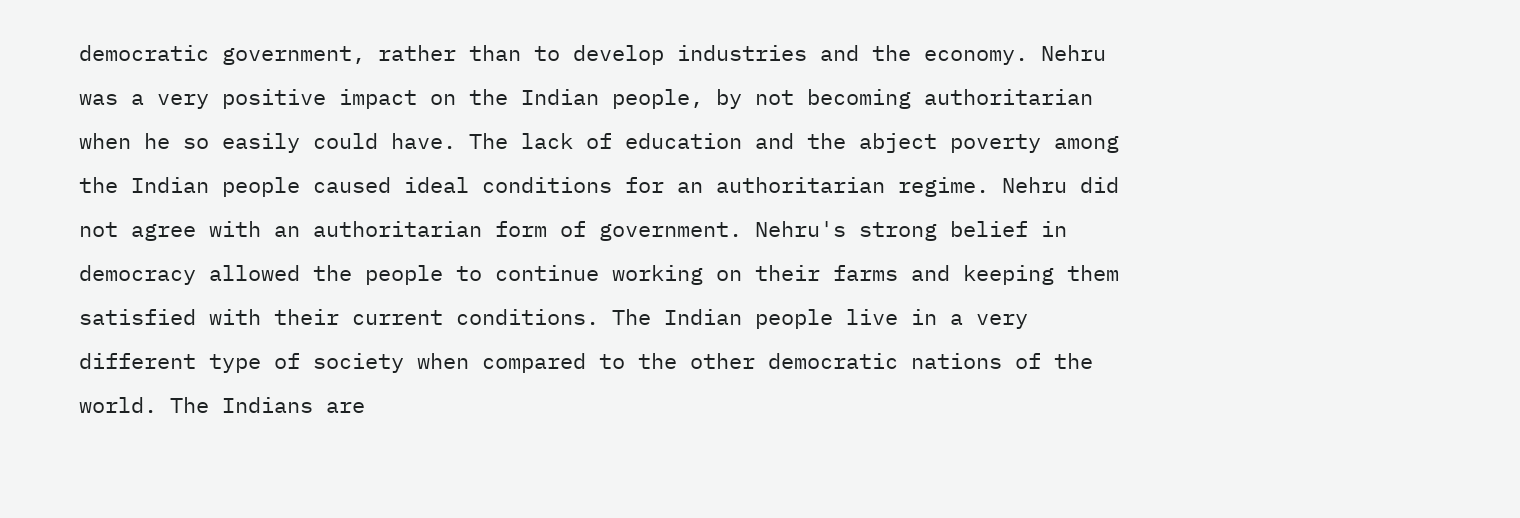democratic government, rather than to develop industries and the economy. Nehru was a very positive impact on the Indian people, by not becoming authoritarian when he so easily could have. The lack of education and the abject poverty among the Indian people caused ideal conditions for an authoritarian regime. Nehru did not agree with an authoritarian form of government. Nehru's strong belief in democracy allowed the people to continue working on their farms and keeping them satisfied with their current conditions. The Indian people live in a very different type of society when compared to the other democratic nations of the world. The Indians are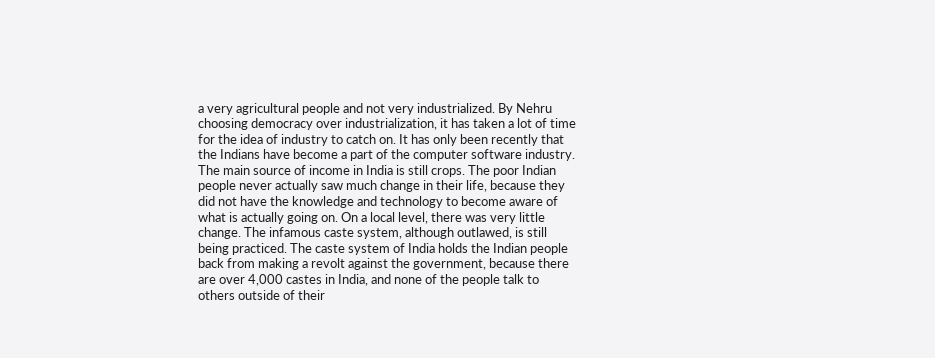a very agricultural people and not very industrialized. By Nehru choosing democracy over industrialization, it has taken a lot of time for the idea of industry to catch on. It has only been recently that the Indians have become a part of the computer software industry. The main source of income in India is still crops. The poor Indian people never actually saw much change in their life, because they did not have the knowledge and technology to become aware of what is actually going on. On a local level, there was very little change. The infamous caste system, although outlawed, is still being practiced. The caste system of India holds the Indian people back from making a revolt against the government, because there are over 4,000 castes in India, and none of the people talk to others outside of their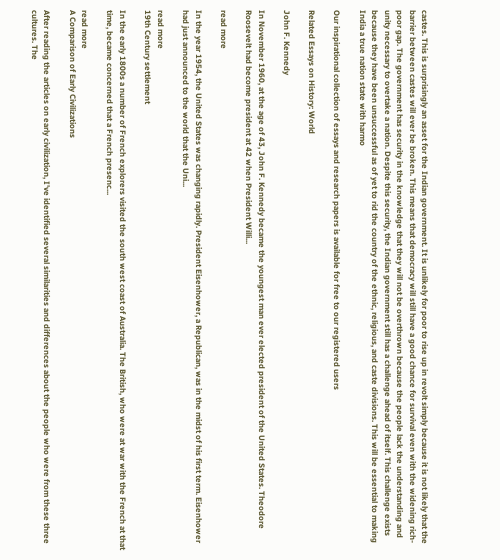castes. This is surprisingly an asset for the Indian government. It is unlikely for poor to rise up in revolt simply because it is not likely that the barrier between castes will ever be broken. This means that democracy will still have a good chance for survival even with the widening rich-poor gap. The government has security in the knowledge that they will not be overthrown because the people lack the understanding and unity necessary to overtake a nation. Despite this security, the Indian government still has a challenge ahead of itself. This challenge exists because they have been unsuccessful as of yet to rid the country of the ethnic, religious, and caste divisions. This will be essential to making India a true nation state with harmo

Our inspirational collection of essays and research papers is available for free to our registered users

Related Essays on History: World

John F. Kennedy

In November 1960, at the age of 43, John F. Kennedy became the youngest man ever elected president of the United States. Theodore Roosevelt had become president at 42 when President Willi...

read more

In the year 1954, the United States was changing rapidly. President Eisenhower, a Republican, was in the midst of his first term. Eisenhower had just announced to the world that the Uni...

read more
19th Century settlement

In the early 1800s a number of French explorers visited the south west coast of Australia. The British, who were at war with the French at that time, became concerned that a French presenc...

read more
A Comparison of Early Civilizations

After reading the articles on early civilization, I've identified several similarities and differences about the people who were from these three cultures. The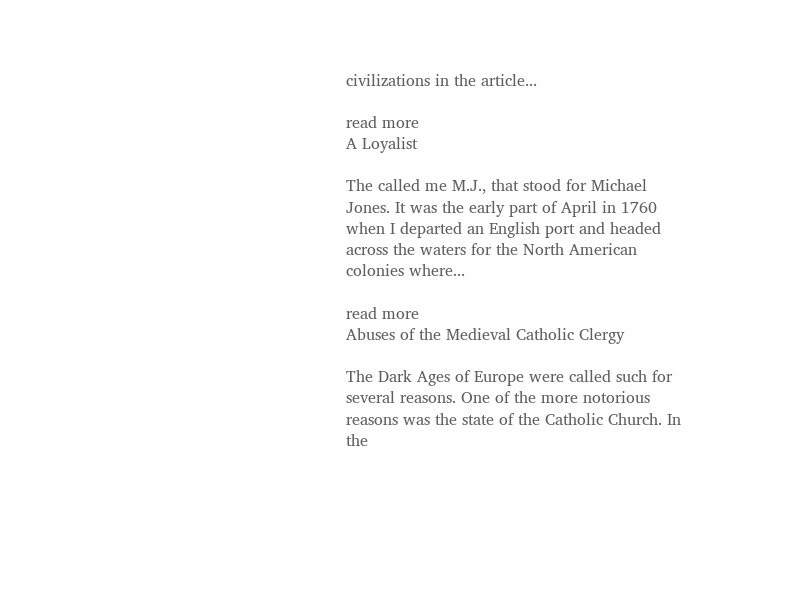civilizations in the article...

read more
A Loyalist

The called me M.J., that stood for Michael Jones. It was the early part of April in 1760 when I departed an English port and headed across the waters for the North American colonies where...

read more
Abuses of the Medieval Catholic Clergy

The Dark Ages of Europe were called such for several reasons. One of the more notorious reasons was the state of the Catholic Church. In the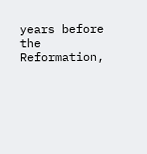years before the Reformation,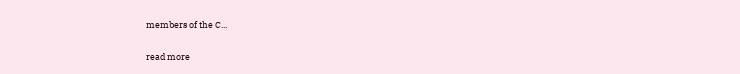members of the C...

read more